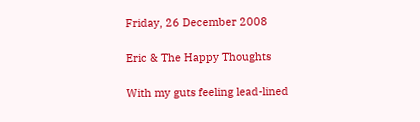Friday, 26 December 2008

Eric & The Happy Thoughts

With my guts feeling lead-lined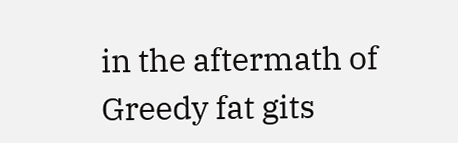in the aftermath of Greedy fat gits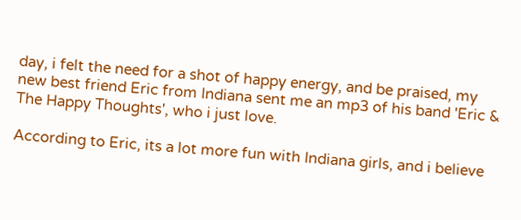day, i felt the need for a shot of happy energy, and be praised, my new best friend Eric from Indiana sent me an mp3 of his band 'Eric & The Happy Thoughts', who i just love.

According to Eric, its a lot more fun with Indiana girls, and i believe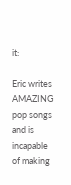it:

Eric writes AMAZING pop songs and is incapable of making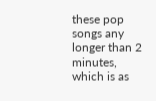these pop songs any longer than 2 minutes, which is as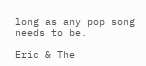long as any pop song needs to be.

Eric & The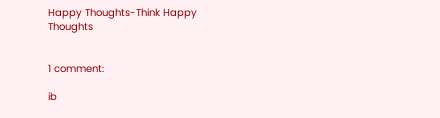Happy Thoughts-Think Happy Thoughts


1 comment:

ib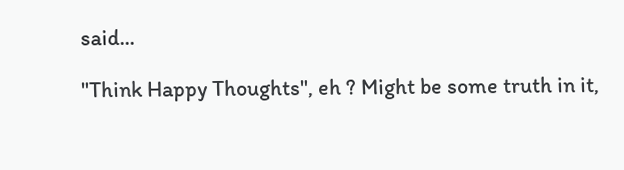said...

"Think Happy Thoughts", eh ? Might be some truth in it,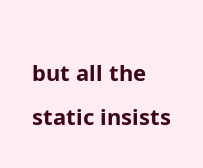but all the static insists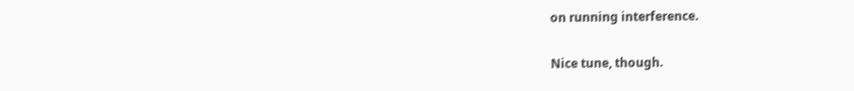on running interference.

Nice tune, though.